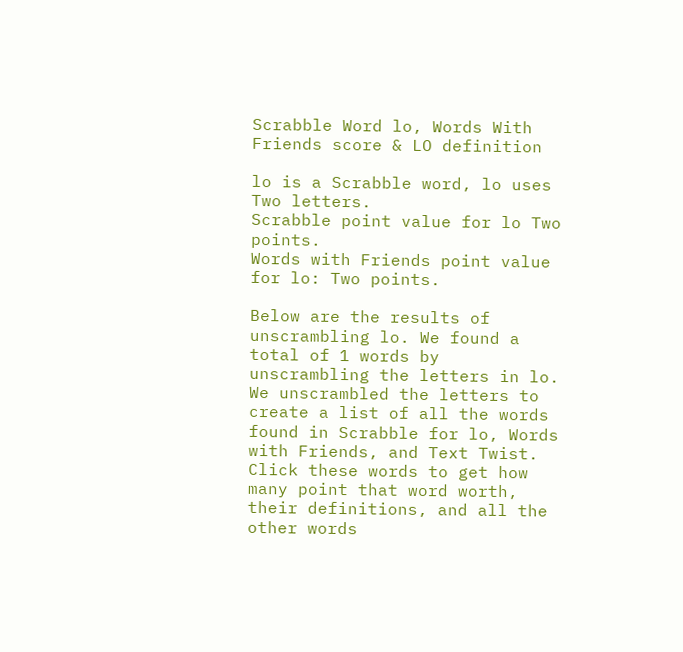Scrabble Word lo, Words With Friends score & LO definition

lo is a Scrabble word, lo uses Two letters.
Scrabble point value for lo Two points.
Words with Friends point value for lo: Two points.

Below are the results of unscrambling lo. We found a total of 1 words by unscrambling the letters in lo. We unscrambled the letters to create a list of all the words found in Scrabble for lo, Words with Friends, and Text Twist. Click these words to get how many point that word worth, their definitions, and all the other words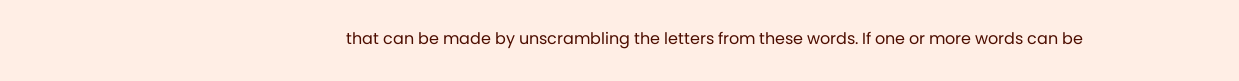that can be made by unscrambling the letters from these words. If one or more words can be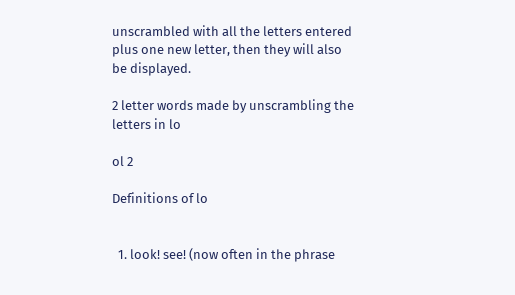unscrambled with all the letters entered plus one new letter, then they will also be displayed.

2 letter words made by unscrambling the letters in lo

ol 2

Definitions of lo


  1. look! see! (now often in the phrase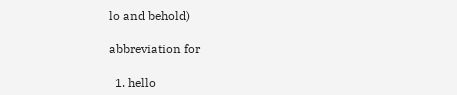lo and behold)

abbreviation for

  1. hello